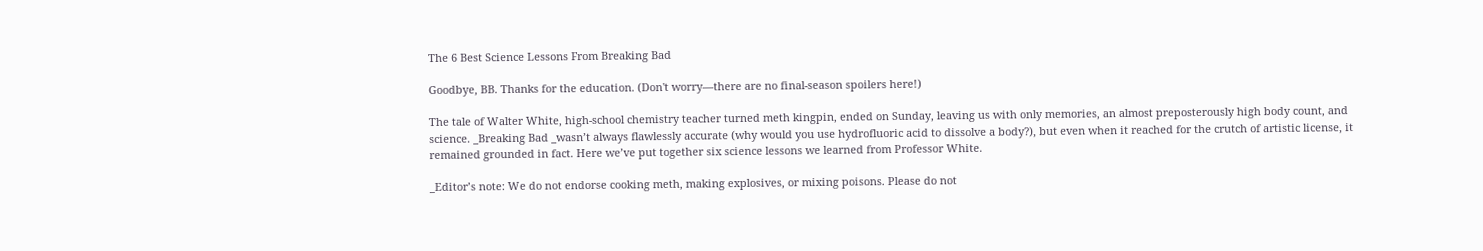The 6 Best Science Lessons From Breaking Bad

Goodbye, BB. Thanks for the education. (Don't worry—there are no final-season spoilers here!)

The tale of Walter White, high-school chemistry teacher turned meth kingpin, ended on Sunday, leaving us with only memories, an almost preposterously high body count, and science. _Breaking Bad _wasn’t always flawlessly accurate (why would you use hydrofluoric acid to dissolve a body?), but even when it reached for the crutch of artistic license, it remained grounded in fact. Here we’ve put together six science lessons we learned from Professor White.

_Editor’s note: We do not endorse cooking meth, making explosives, or mixing poisons. Please do not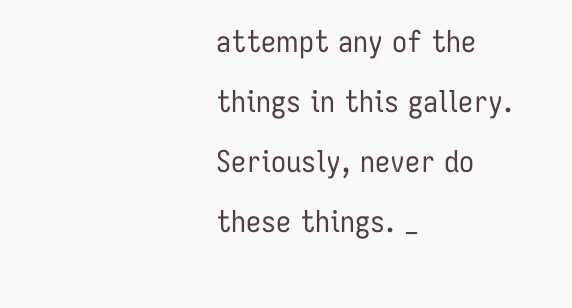attempt any of the things in this gallery. Seriously, never do these things. _